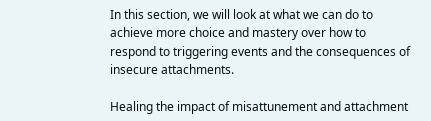In this section, we will look at what we can do to achieve more choice and mastery over how to respond to triggering events and the consequences of insecure attachments.

Healing the impact of misattunement and attachment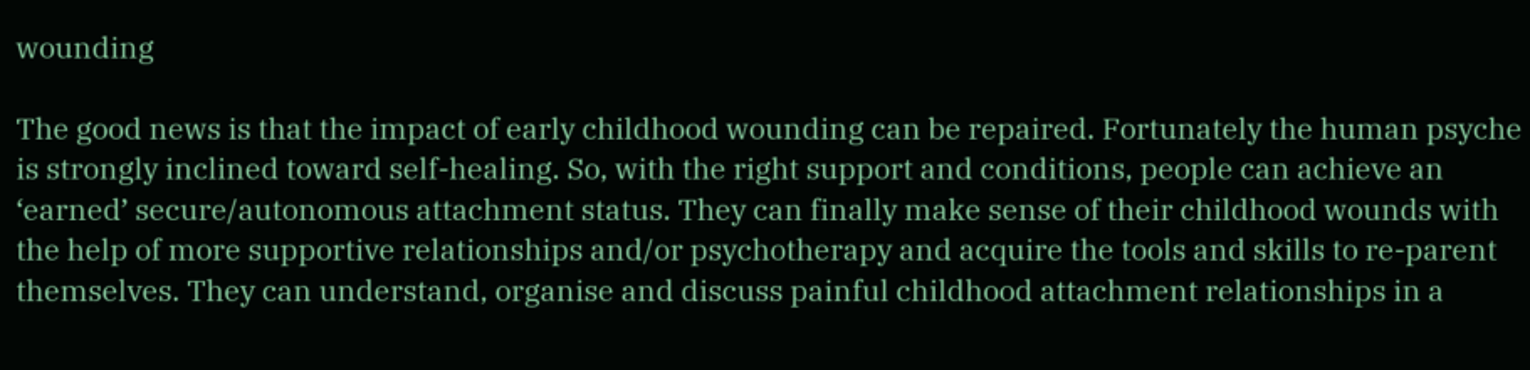wounding

The good news is that the impact of early childhood wounding can be repaired. Fortunately the human psyche is strongly inclined toward self-healing. So, with the right support and conditions, people can achieve an ‘earned’ secure/autonomous attachment status. They can finally make sense of their childhood wounds with the help of more supportive relationships and/or psychotherapy and acquire the tools and skills to re-parent themselves. They can understand, organise and discuss painful childhood attachment relationships in a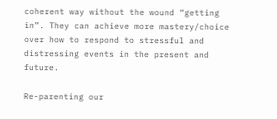coherent way without the wound “getting in”. They can achieve more mastery/choice over how to respond to stressful and distressing events in the present and future.

Re-parenting our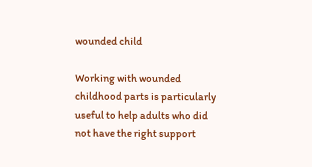wounded child

Working with wounded childhood parts is particularly useful to help adults who did not have the right support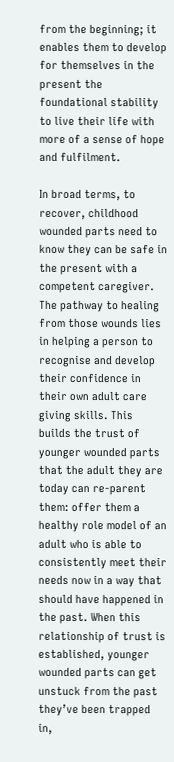from the beginning; it enables them to develop for themselves in the present the foundational stability to live their life with more of a sense of hope and fulfilment.

In broad terms, to recover, childhood wounded parts need to know they can be safe in the present with a competent caregiver. The pathway to healing from those wounds lies in helping a person to recognise and develop their confidence in their own adult care giving skills. This builds the trust of younger wounded parts that the adult they are today can re-parent them: offer them a healthy role model of an adult who is able to consistently meet their needs now in a way that should have happened in the past. When this relationship of trust is established, younger wounded parts can get unstuck from the past they’ve been trapped in,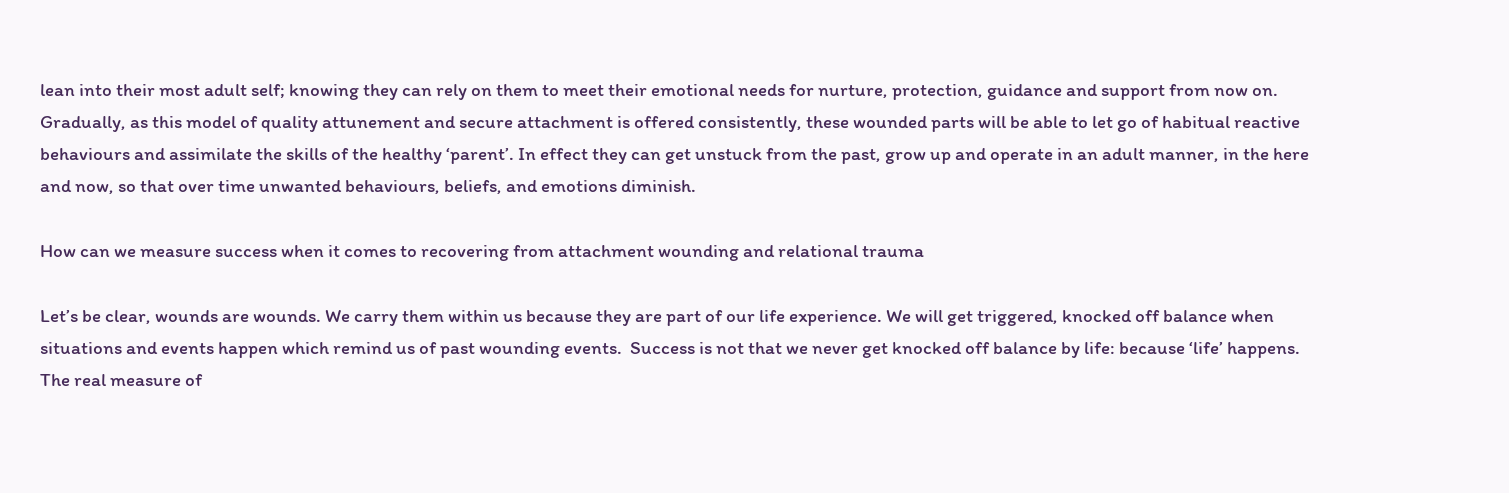lean into their most adult self; knowing they can rely on them to meet their emotional needs for nurture, protection, guidance and support from now on. Gradually, as this model of quality attunement and secure attachment is offered consistently, these wounded parts will be able to let go of habitual reactive behaviours and assimilate the skills of the healthy ‘parent’. In effect they can get unstuck from the past, grow up and operate in an adult manner, in the here and now, so that over time unwanted behaviours, beliefs, and emotions diminish.

How can we measure success when it comes to recovering from attachment wounding and relational trauma

Let’s be clear, wounds are wounds. We carry them within us because they are part of our life experience. We will get triggered, knocked off balance when situations and events happen which remind us of past wounding events.  Success is not that we never get knocked off balance by life: because ‘life’ happens. The real measure of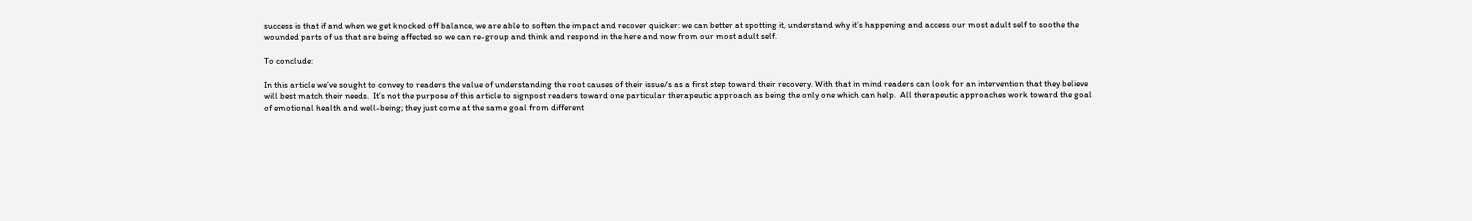success is that if and when we get knocked off balance, we are able to soften the impact and recover quicker: we can better at spotting it, understand why it’s happening and access our most adult self to soothe the wounded parts of us that are being affected so we can re-group and think and respond in the here and now from our most adult self.

To conclude:

In this article we’ve sought to convey to readers the value of understanding the root causes of their issue/s as a first step toward their recovery. With that in mind readers can look for an intervention that they believe will best match their needs.  It’s not the purpose of this article to signpost readers toward one particular therapeutic approach as being the only one which can help.  All therapeutic approaches work toward the goal of emotional health and well-being; they just come at the same goal from different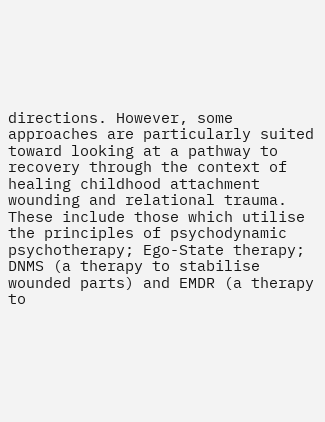directions. However, some approaches are particularly suited toward looking at a pathway to recovery through the context of healing childhood attachment wounding and relational trauma. These include those which utilise the principles of psychodynamic psychotherapy; Ego-State therapy; DNMS (a therapy to stabilise wounded parts) and EMDR (a therapy to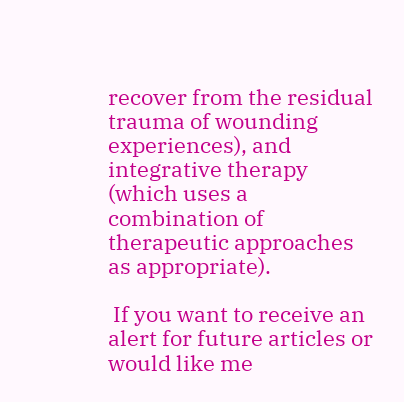recover from the residual trauma of wounding experiences), and integrative therapy (which uses a combination of therapeutic approaches as appropriate).

 If you want to receive an alert for future articles or would like me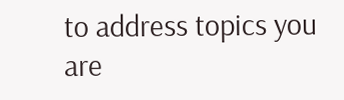to address topics you are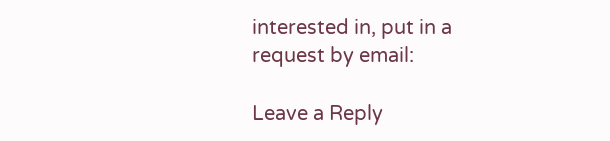interested in, put in a request by email:

Leave a Reply